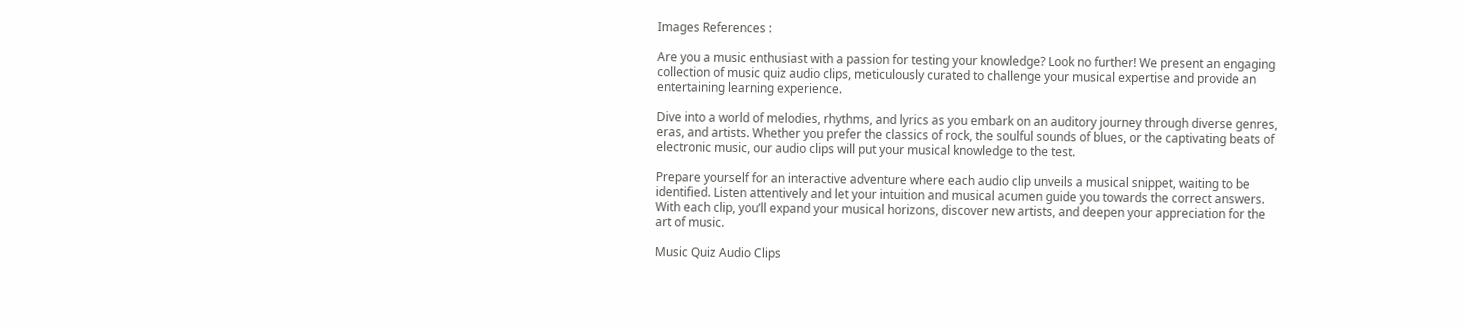Images References :

Are you a music enthusiast with a passion for testing your knowledge? Look no further! We present an engaging collection of music quiz audio clips, meticulously curated to challenge your musical expertise and provide an entertaining learning experience.

Dive into a world of melodies, rhythms, and lyrics as you embark on an auditory journey through diverse genres, eras, and artists. Whether you prefer the classics of rock, the soulful sounds of blues, or the captivating beats of electronic music, our audio clips will put your musical knowledge to the test.

Prepare yourself for an interactive adventure where each audio clip unveils a musical snippet, waiting to be identified. Listen attentively and let your intuition and musical acumen guide you towards the correct answers. With each clip, you’ll expand your musical horizons, discover new artists, and deepen your appreciation for the art of music.

Music Quiz Audio Clips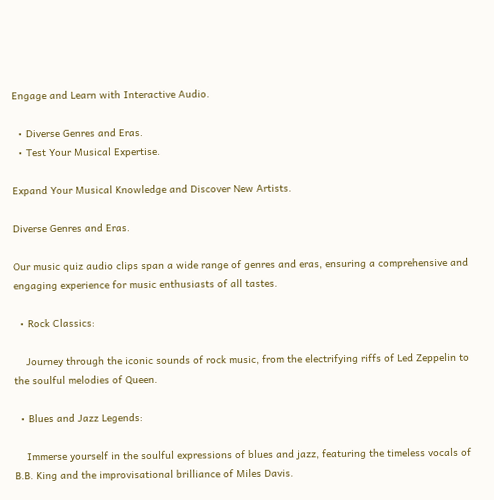Engage and Learn with Interactive Audio.

  • Diverse Genres and Eras.
  • Test Your Musical Expertise.

Expand Your Musical Knowledge and Discover New Artists.

Diverse Genres and Eras.

Our music quiz audio clips span a wide range of genres and eras, ensuring a comprehensive and engaging experience for music enthusiasts of all tastes.

  • Rock Classics:

    Journey through the iconic sounds of rock music, from the electrifying riffs of Led Zeppelin to the soulful melodies of Queen.

  • Blues and Jazz Legends:

    Immerse yourself in the soulful expressions of blues and jazz, featuring the timeless vocals of B.B. King and the improvisational brilliance of Miles Davis.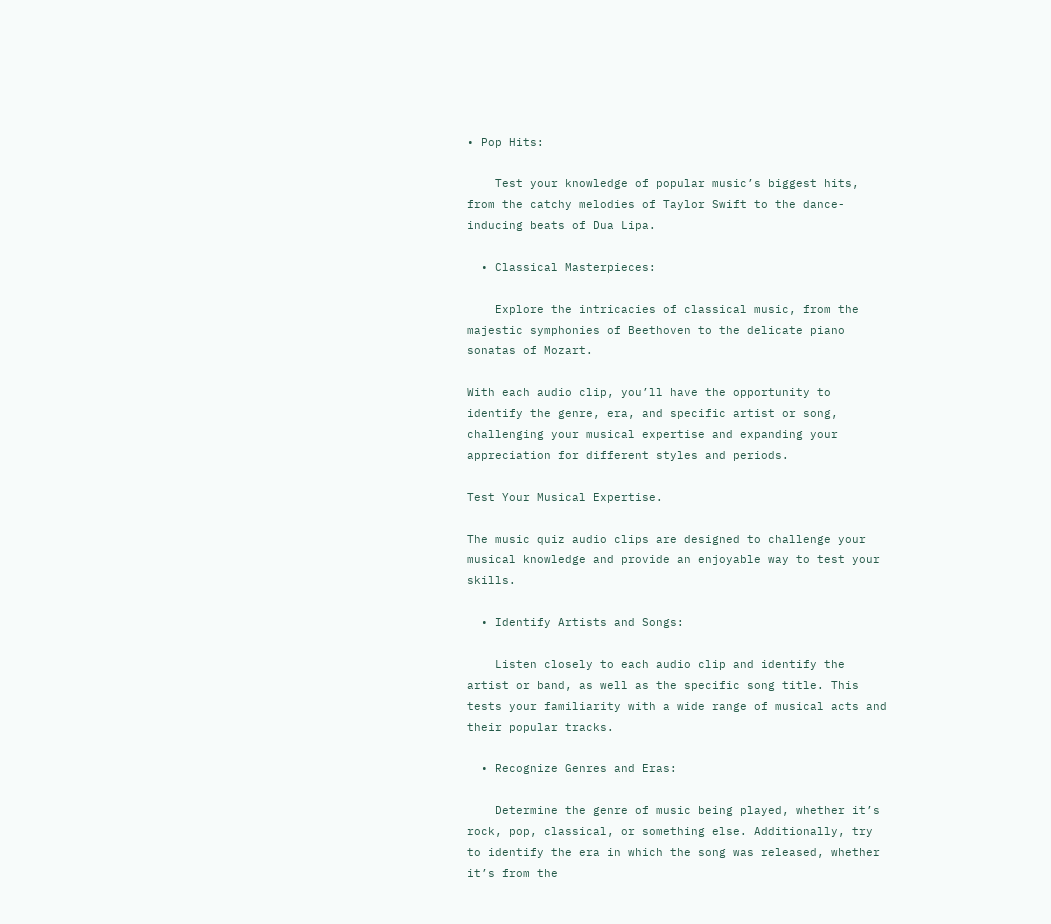• Pop Hits:

    Test your knowledge of popular music’s biggest hits, from the catchy melodies of Taylor Swift to the dance-inducing beats of Dua Lipa.

  • Classical Masterpieces:

    Explore the intricacies of classical music, from the majestic symphonies of Beethoven to the delicate piano sonatas of Mozart.

With each audio clip, you’ll have the opportunity to identify the genre, era, and specific artist or song, challenging your musical expertise and expanding your appreciation for different styles and periods.

Test Your Musical Expertise.

The music quiz audio clips are designed to challenge your musical knowledge and provide an enjoyable way to test your skills.

  • Identify Artists and Songs:

    Listen closely to each audio clip and identify the artist or band, as well as the specific song title. This tests your familiarity with a wide range of musical acts and their popular tracks.

  • Recognize Genres and Eras:

    Determine the genre of music being played, whether it’s rock, pop, classical, or something else. Additionally, try to identify the era in which the song was released, whether it’s from the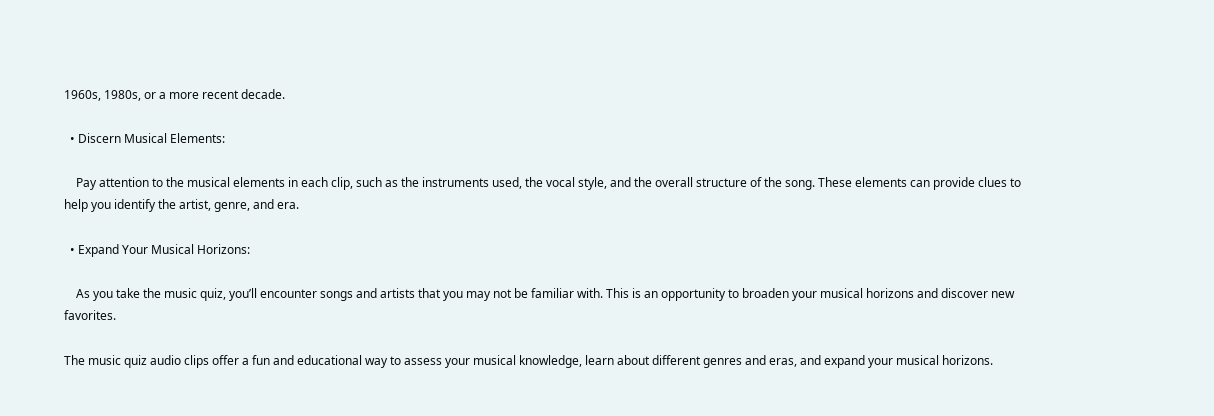1960s, 1980s, or a more recent decade.

  • Discern Musical Elements:

    Pay attention to the musical elements in each clip, such as the instruments used, the vocal style, and the overall structure of the song. These elements can provide clues to help you identify the artist, genre, and era.

  • Expand Your Musical Horizons:

    As you take the music quiz, you’ll encounter songs and artists that you may not be familiar with. This is an opportunity to broaden your musical horizons and discover new favorites.

The music quiz audio clips offer a fun and educational way to assess your musical knowledge, learn about different genres and eras, and expand your musical horizons.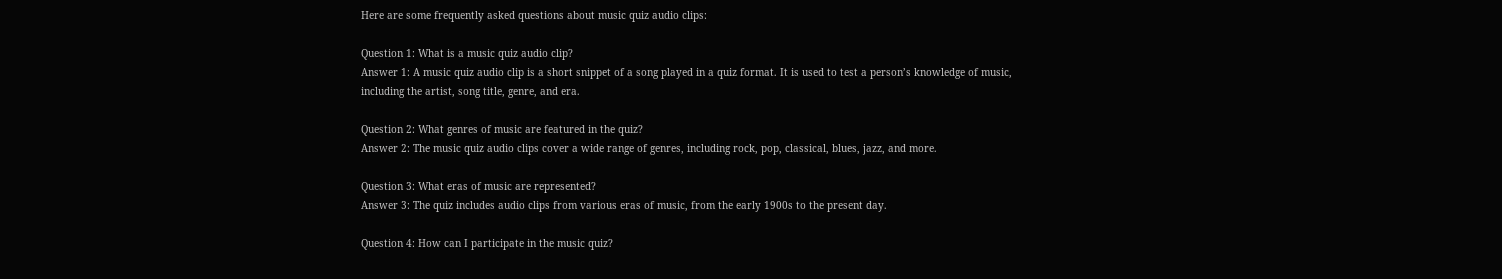Here are some frequently asked questions about music quiz audio clips:

Question 1: What is a music quiz audio clip?
Answer 1: A music quiz audio clip is a short snippet of a song played in a quiz format. It is used to test a person’s knowledge of music, including the artist, song title, genre, and era.

Question 2: What genres of music are featured in the quiz?
Answer 2: The music quiz audio clips cover a wide range of genres, including rock, pop, classical, blues, jazz, and more.

Question 3: What eras of music are represented?
Answer 3: The quiz includes audio clips from various eras of music, from the early 1900s to the present day.

Question 4: How can I participate in the music quiz?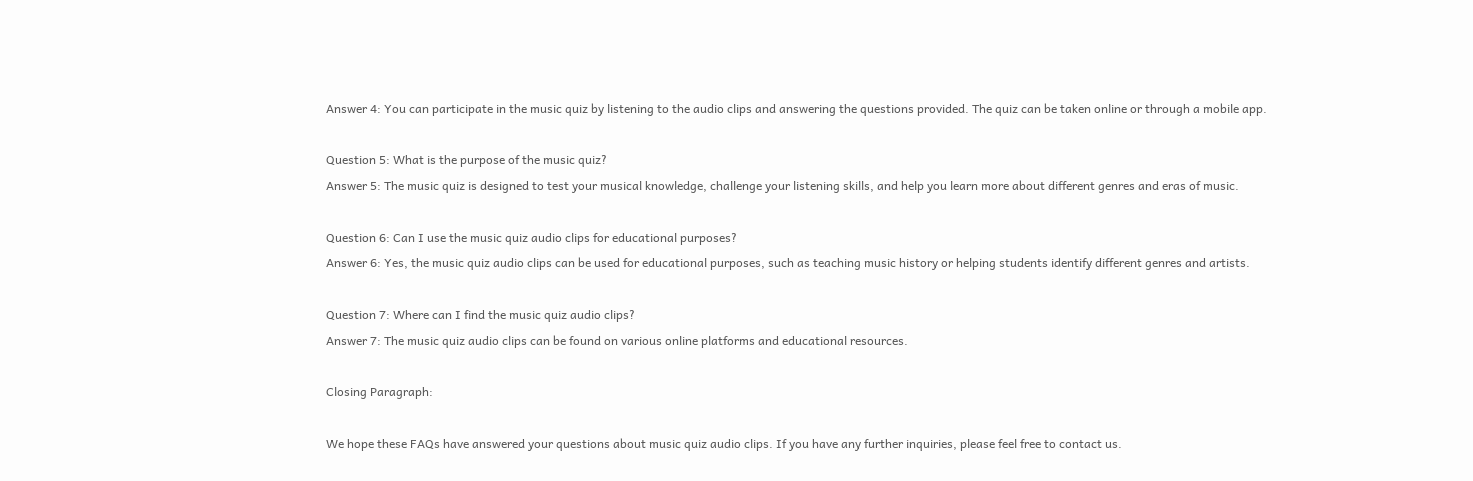Answer 4: You can participate in the music quiz by listening to the audio clips and answering the questions provided. The quiz can be taken online or through a mobile app.

Question 5: What is the purpose of the music quiz?
Answer 5: The music quiz is designed to test your musical knowledge, challenge your listening skills, and help you learn more about different genres and eras of music.

Question 6: Can I use the music quiz audio clips for educational purposes?
Answer 6: Yes, the music quiz audio clips can be used for educational purposes, such as teaching music history or helping students identify different genres and artists.

Question 7: Where can I find the music quiz audio clips?
Answer 7: The music quiz audio clips can be found on various online platforms and educational resources.

Closing Paragraph:

We hope these FAQs have answered your questions about music quiz audio clips. If you have any further inquiries, please feel free to contact us.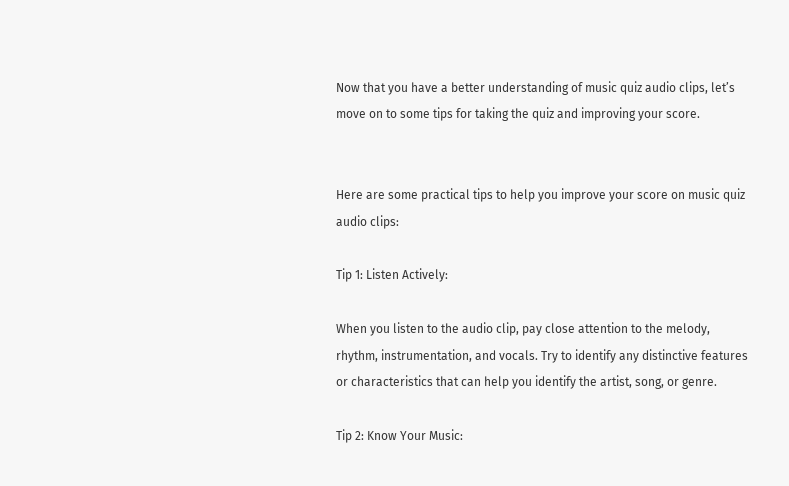Now that you have a better understanding of music quiz audio clips, let’s move on to some tips for taking the quiz and improving your score.


Here are some practical tips to help you improve your score on music quiz audio clips:

Tip 1: Listen Actively:

When you listen to the audio clip, pay close attention to the melody, rhythm, instrumentation, and vocals. Try to identify any distinctive features or characteristics that can help you identify the artist, song, or genre.

Tip 2: Know Your Music: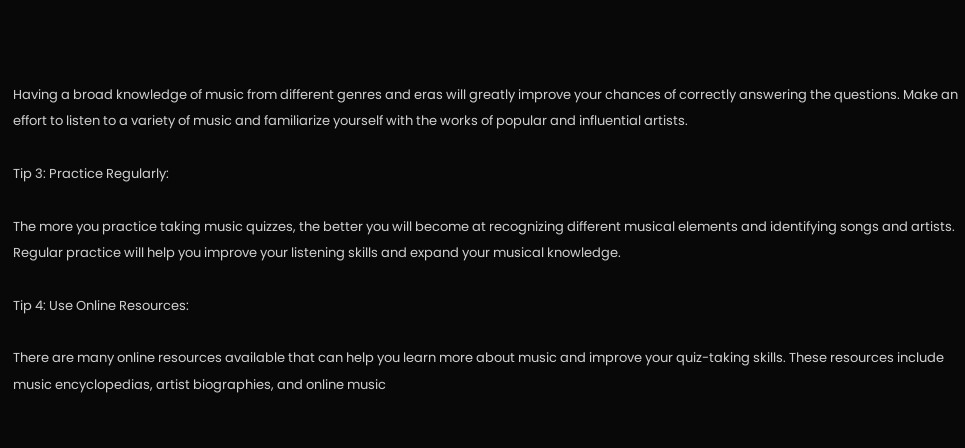Having a broad knowledge of music from different genres and eras will greatly improve your chances of correctly answering the questions. Make an effort to listen to a variety of music and familiarize yourself with the works of popular and influential artists.

Tip 3: Practice Regularly:

The more you practice taking music quizzes, the better you will become at recognizing different musical elements and identifying songs and artists. Regular practice will help you improve your listening skills and expand your musical knowledge.

Tip 4: Use Online Resources:

There are many online resources available that can help you learn more about music and improve your quiz-taking skills. These resources include music encyclopedias, artist biographies, and online music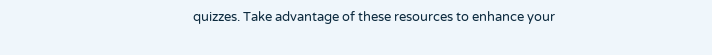quizzes. Take advantage of these resources to enhance your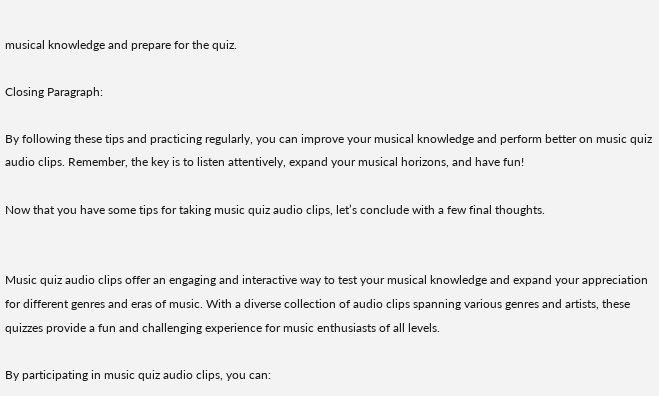musical knowledge and prepare for the quiz.

Closing Paragraph:

By following these tips and practicing regularly, you can improve your musical knowledge and perform better on music quiz audio clips. Remember, the key is to listen attentively, expand your musical horizons, and have fun!

Now that you have some tips for taking music quiz audio clips, let’s conclude with a few final thoughts.


Music quiz audio clips offer an engaging and interactive way to test your musical knowledge and expand your appreciation for different genres and eras of music. With a diverse collection of audio clips spanning various genres and artists, these quizzes provide a fun and challenging experience for music enthusiasts of all levels.

By participating in music quiz audio clips, you can: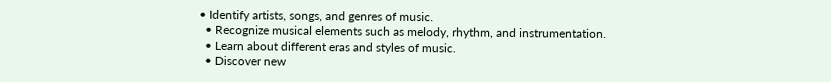• Identify artists, songs, and genres of music.
  • Recognize musical elements such as melody, rhythm, and instrumentation.
  • Learn about different eras and styles of music.
  • Discover new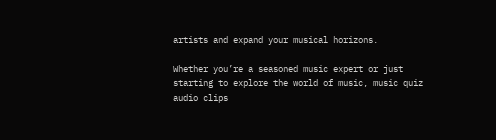artists and expand your musical horizons.

Whether you’re a seasoned music expert or just starting to explore the world of music, music quiz audio clips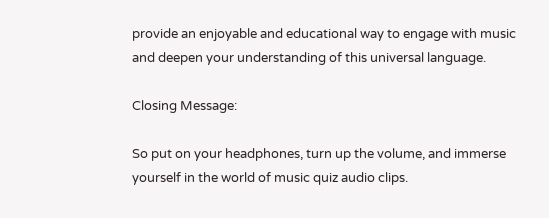provide an enjoyable and educational way to engage with music and deepen your understanding of this universal language.

Closing Message:

So put on your headphones, turn up the volume, and immerse yourself in the world of music quiz audio clips.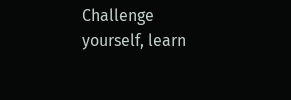Challenge yourself, learn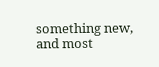something new, and most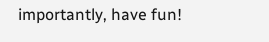importantly, have fun!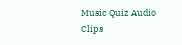Music Quiz Audio Clips